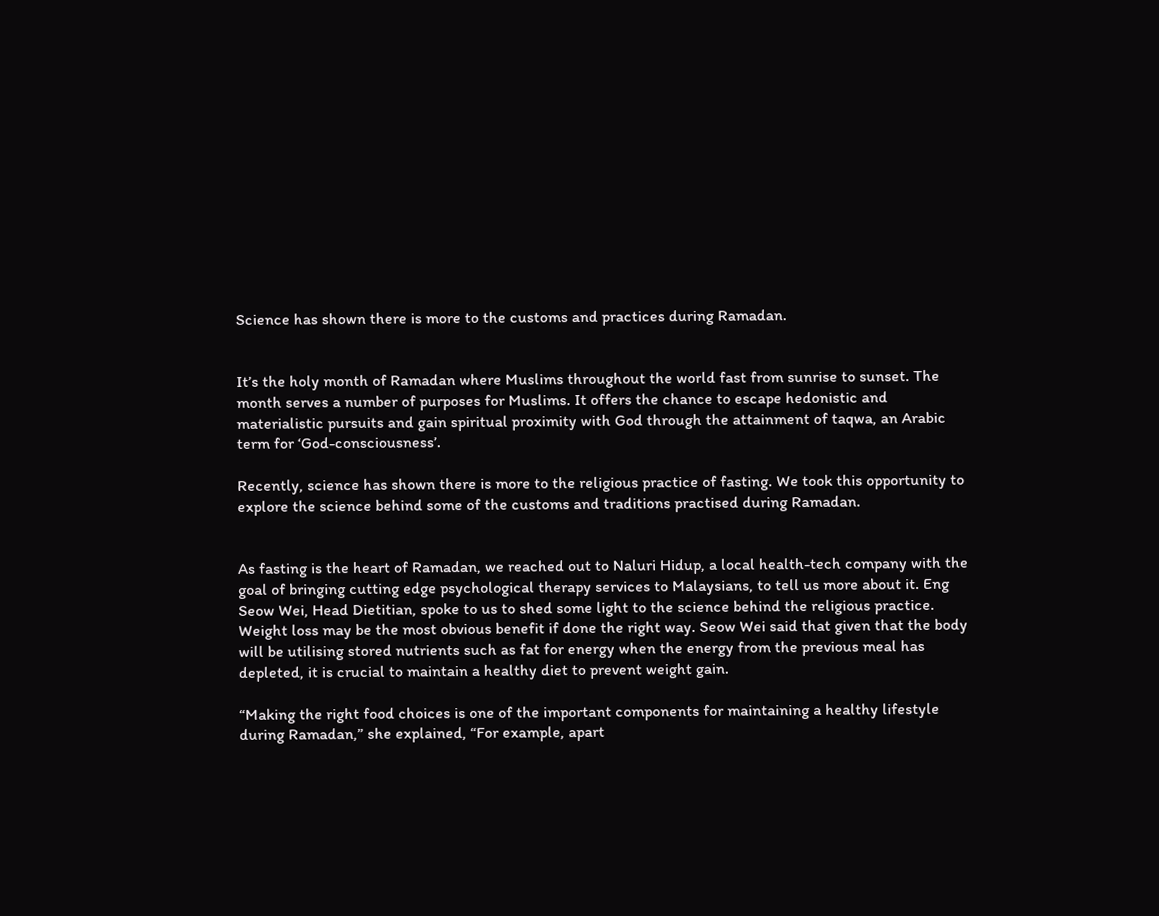Science has shown there is more to the customs and practices during Ramadan.


It’s the holy month of Ramadan where Muslims throughout the world fast from sunrise to sunset. The month serves a number of purposes for Muslims. It offers the chance to escape hedonistic and materialistic pursuits and gain spiritual proximity with God through the attainment of taqwa, an Arabic term for ‘God-consciousness’.

Recently, science has shown there is more to the religious practice of fasting. We took this opportunity to explore the science behind some of the customs and traditions practised during Ramadan.


As fasting is the heart of Ramadan, we reached out to Naluri Hidup, a local health-tech company with the goal of bringing cutting edge psychological therapy services to Malaysians, to tell us more about it. Eng Seow Wei, Head Dietitian, spoke to us to shed some light to the science behind the religious practice. Weight loss may be the most obvious benefit if done the right way. Seow Wei said that given that the body will be utilising stored nutrients such as fat for energy when the energy from the previous meal has depleted, it is crucial to maintain a healthy diet to prevent weight gain.

“Making the right food choices is one of the important components for maintaining a healthy lifestyle during Ramadan,” she explained, “For example, apart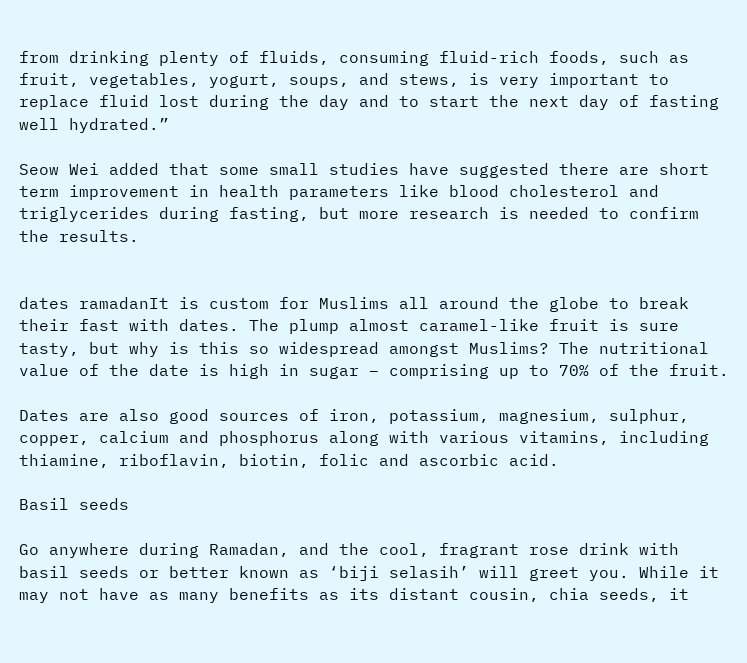from drinking plenty of fluids, consuming fluid-rich foods, such as fruit, vegetables, yogurt, soups, and stews, is very important to replace fluid lost during the day and to start the next day of fasting well hydrated.”

Seow Wei added that some small studies have suggested there are short term improvement in health parameters like blood cholesterol and triglycerides during fasting, but more research is needed to confirm the results.


dates ramadanIt is custom for Muslims all around the globe to break their fast with dates. The plump almost caramel-like fruit is sure tasty, but why is this so widespread amongst Muslims? The nutritional value of the date is high in sugar – comprising up to 70% of the fruit.

Dates are also good sources of iron, potassium, magnesium, sulphur, copper, calcium and phosphorus along with various vitamins, including thiamine, riboflavin, biotin, folic and ascorbic acid.

Basil seeds

Go anywhere during Ramadan, and the cool, fragrant rose drink with basil seeds or better known as ‘biji selasih’ will greet you. While it may not have as many benefits as its distant cousin, chia seeds, it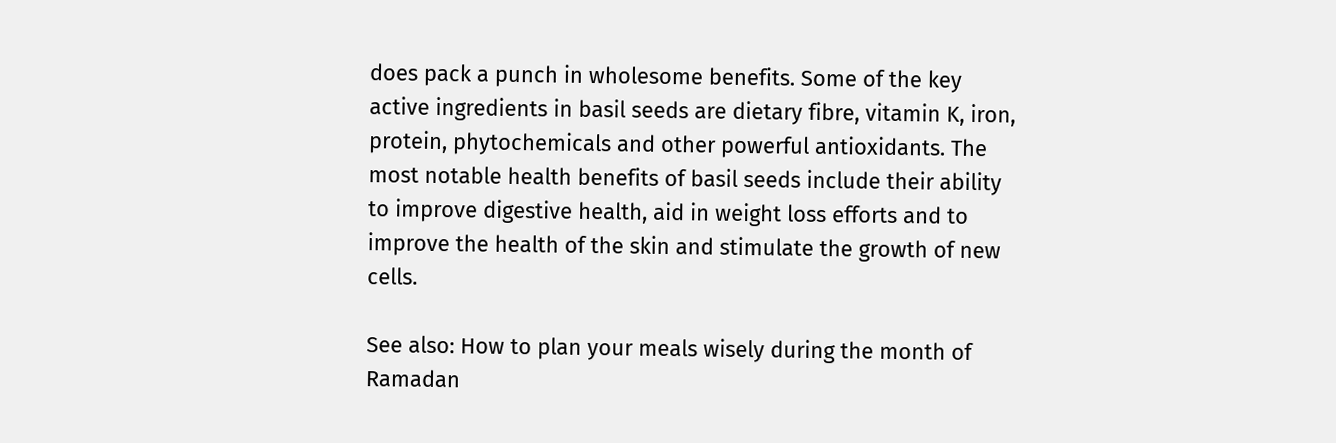does pack a punch in wholesome benefits. Some of the key active ingredients in basil seeds are dietary fibre, vitamin K, iron, protein, phytochemicals and other powerful antioxidants. The most notable health benefits of basil seeds include their ability to improve digestive health, aid in weight loss efforts and to improve the health of the skin and stimulate the growth of new cells.

See also: How to plan your meals wisely during the month of Ramadan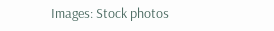Images: Stock photos